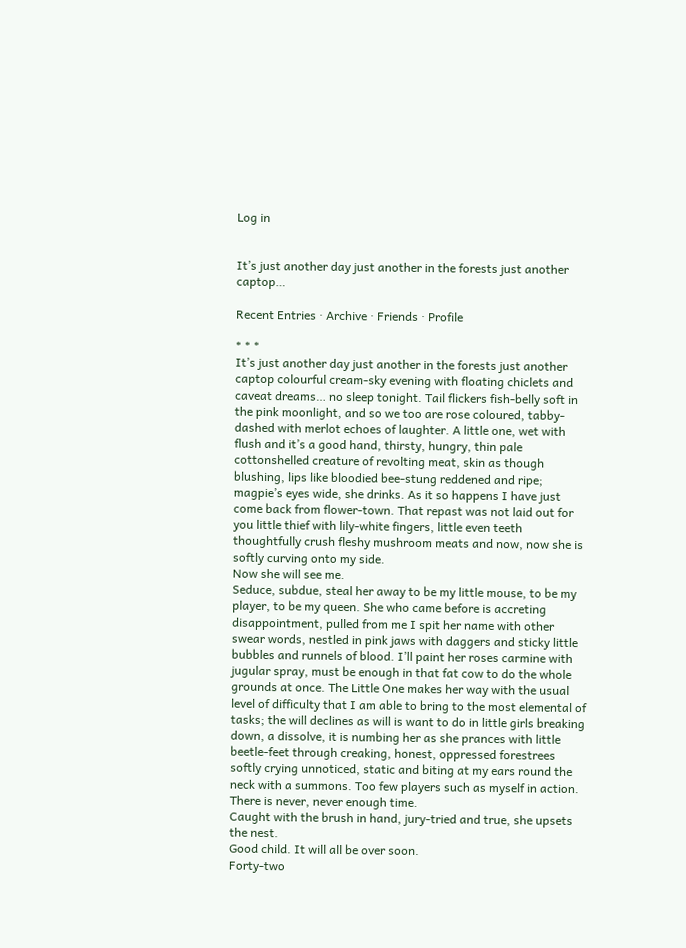Log in


It’s just another day just another in the forests just another captop…

Recent Entries · Archive · Friends · Profile

* * *
It’s just another day just another in the forests just another captop colourful cream-sky evening with floating chiclets and caveat dreams… no sleep tonight. Tail flickers fish-belly soft in the pink moonlight, and so we too are rose coloured, tabby-dashed with merlot echoes of laughter. A little one, wet with flush and it’s a good hand, thirsty, hungry, thin pale cottonshelled creature of revolting meat, skin as though blushing, lips like bloodied bee-stung reddened and ripe; magpie’s eyes wide, she drinks. As it so happens I have just come back from flower-town. That repast was not laid out for you little thief with lily-white fingers, little even teeth thoughtfully crush fleshy mushroom meats and now, now she is softly curving onto my side.
Now she will see me.
Seduce, subdue, steal her away to be my little mouse, to be my player, to be my queen. She who came before is accreting disappointment, pulled from me I spit her name with other swear words, nestled in pink jaws with daggers and sticky little bubbles and runnels of blood. I’ll paint her roses carmine with jugular spray, must be enough in that fat cow to do the whole grounds at once. The Little One makes her way with the usual level of difficulty that I am able to bring to the most elemental of tasks; the will declines as will is want to do in little girls breaking down, a dissolve, it is numbing her as she prances with little beetle-feet through creaking, honest, oppressed forestrees softly crying unnoticed, static and biting at my ears round the neck with a summons. Too few players such as myself in action. There is never, never enough time.
Caught with the brush in hand, jury-tried and true, she upsets the nest.
Good child. It will all be over soon.
Forty-two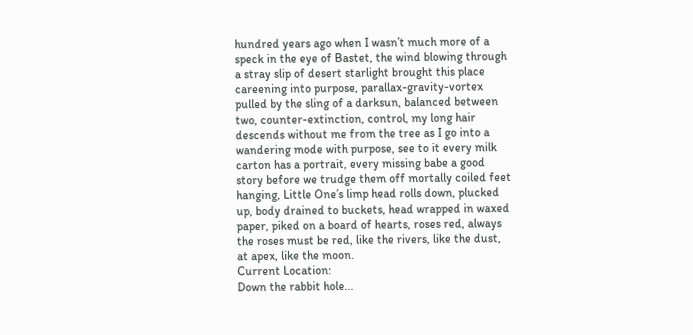hundred years ago when I wasn’t much more of a speck in the eye of Bastet, the wind blowing through a stray slip of desert starlight brought this place careening into purpose, parallax-gravity-vortex pulled by the sling of a darksun, balanced between two, counter-extinction, control, my long hair descends without me from the tree as I go into a wandering mode with purpose, see to it every milk carton has a portrait, every missing babe a good story before we trudge them off mortally coiled feet hanging, Little One’s limp head rolls down, plucked up, body drained to buckets, head wrapped in waxed paper, piked on a board of hearts, roses red, always the roses must be red, like the rivers, like the dust, at apex, like the moon.
Current Location:
Down the rabbit hole...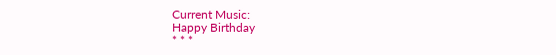Current Music:
Happy Birthday
* * *